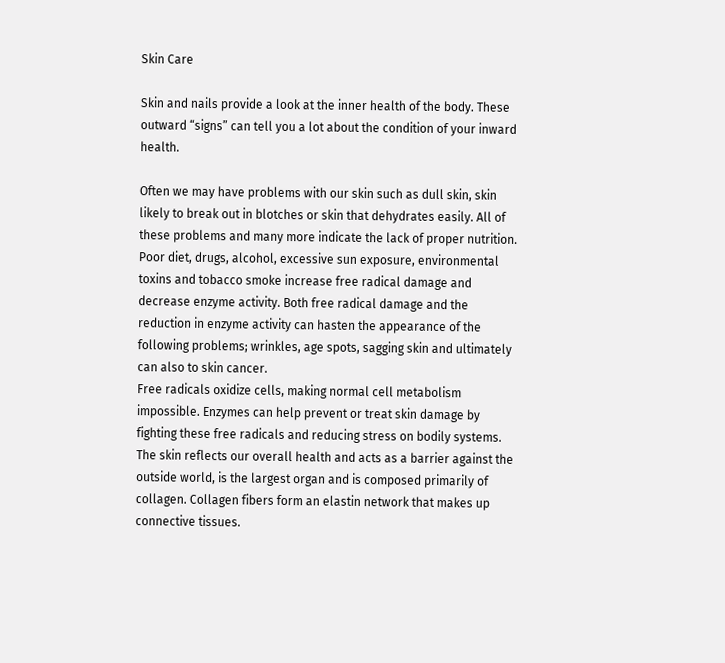Skin Care

Skin and nails provide a look at the inner health of the body. These outward “signs” can tell you a lot about the condition of your inward health.

Often we may have problems with our skin such as dull skin, skin likely to break out in blotches or skin that dehydrates easily. All of these problems and many more indicate the lack of proper nutrition.
Poor diet, drugs, alcohol, excessive sun exposure, environmental toxins and tobacco smoke increase free radical damage and decrease enzyme activity. Both free radical damage and the reduction in enzyme activity can hasten the appearance of the following problems; wrinkles, age spots, sagging skin and ultimately can also to skin cancer.
Free radicals oxidize cells, making normal cell metabolism impossible. Enzymes can help prevent or treat skin damage by fighting these free radicals and reducing stress on bodily systems.
The skin reflects our overall health and acts as a barrier against the outside world, is the largest organ and is composed primarily of collagen. Collagen fibers form an elastin network that makes up connective tissues.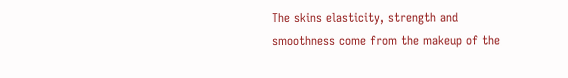The skins elasticity, strength and smoothness come from the makeup of the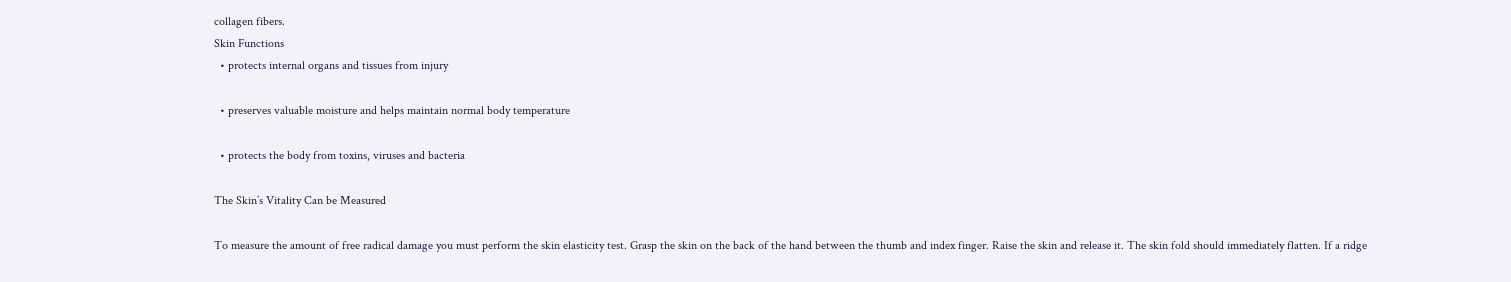collagen fibers.
Skin Functions
  • protects internal organs and tissues from injury

  • preserves valuable moisture and helps maintain normal body temperature

  • protects the body from toxins, viruses and bacteria

The Skin’s Vitality Can be Measured

To measure the amount of free radical damage you must perform the skin elasticity test. Grasp the skin on the back of the hand between the thumb and index finger. Raise the skin and release it. The skin fold should immediately flatten. If a ridge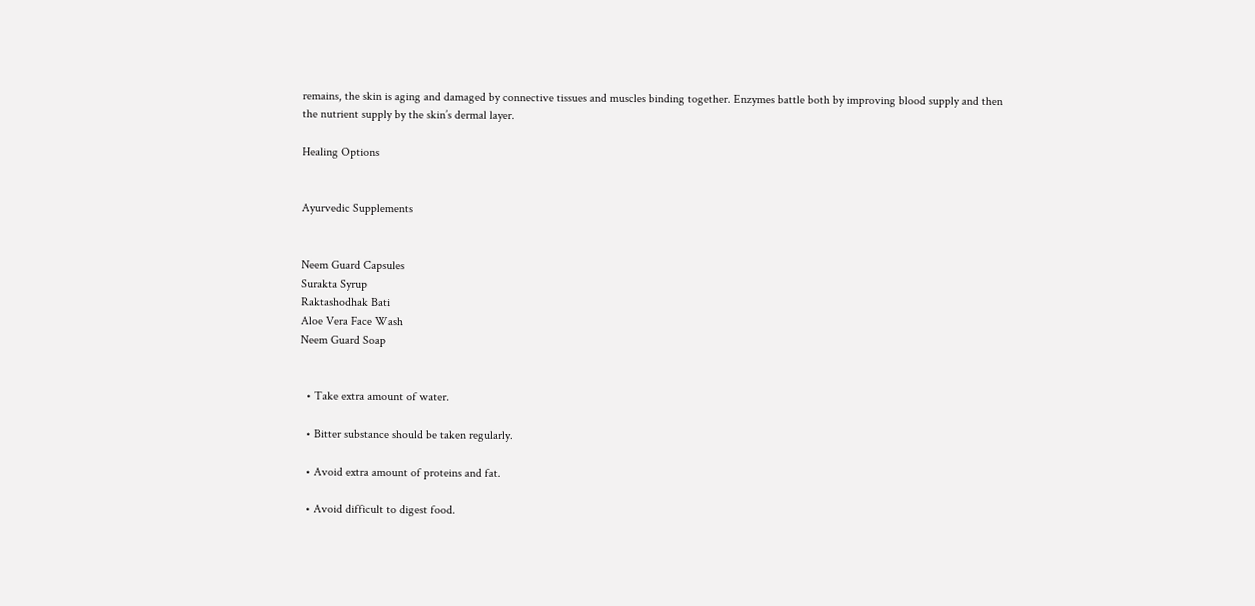remains, the skin is aging and damaged by connective tissues and muscles binding together. Enzymes battle both by improving blood supply and then the nutrient supply by the skin’s dermal layer.

Healing Options


Ayurvedic Supplements


Neem Guard Capsules
Surakta Syrup
Raktashodhak Bati
Aloe Vera Face Wash
Neem Guard Soap


  • Take extra amount of water.

  • Bitter substance should be taken regularly.

  • Avoid extra amount of proteins and fat.

  • Avoid difficult to digest food.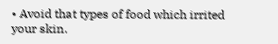• Avoid that types of food which irrited your skin.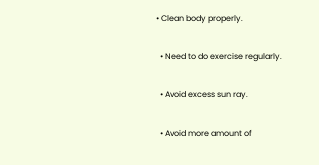• Clean body properly.

  • Need to do exercise regularly.

  • Avoid excess sun ray.

  • Avoid more amount of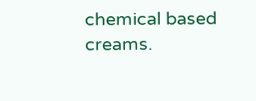chemical based creams.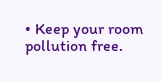• Keep your room pollution free.